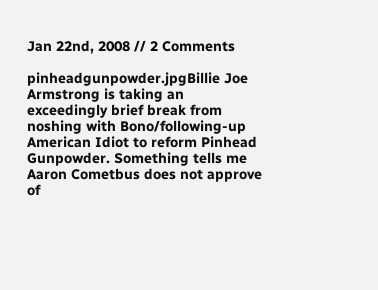Jan 22nd, 2008 // 2 Comments

pinheadgunpowder.jpgBillie Joe Armstrong is taking an exceedingly brief break from noshing with Bono/following-up American Idiot to reform Pinhead Gunpowder. Something tells me Aaron Cometbus does not approve of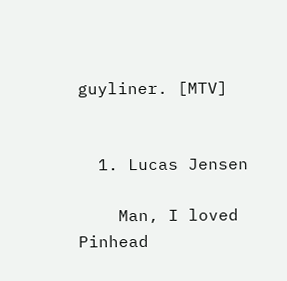guyliner. [MTV]


  1. Lucas Jensen

    Man, I loved Pinhead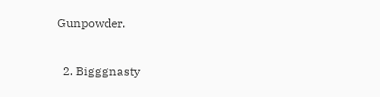Gunpowder.

  2. Bigggnasty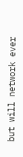but will network ever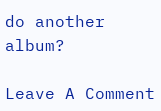do another album?

Leave A Comment